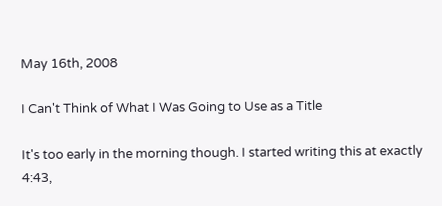May 16th, 2008

I Can't Think of What I Was Going to Use as a Title

It's too early in the morning though. I started writing this at exactly 4:43,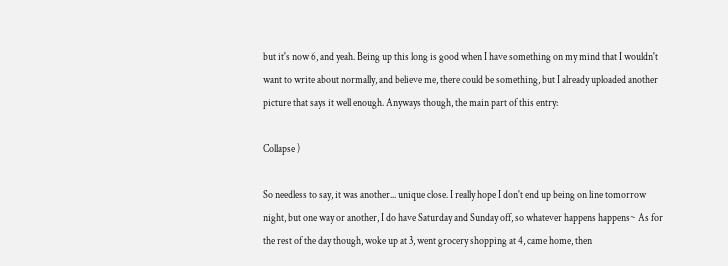but it's now 6, and yeah. Being up this long is good when I have something on my mind that I wouldn't want to write about normally, and believe me, there could be something, but I already uploaded another picture that says it well enough. Anyways though, the main part of this entry:

Collapse )

So needless to say, it was another... unique close. I really hope I don't end up being on line tomorrow night, but one way or another, I do have Saturday and Sunday off, so whatever happens happens~ As for the rest of the day though, woke up at 3, went grocery shopping at 4, came home, then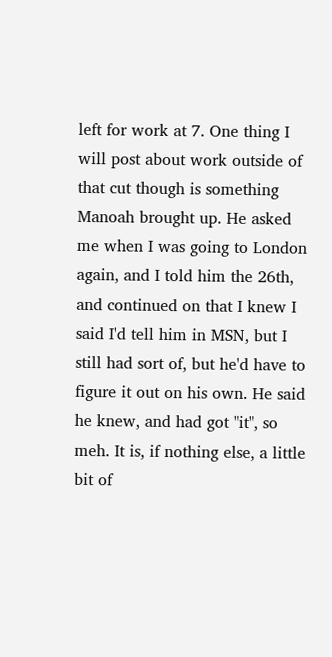left for work at 7. One thing I will post about work outside of that cut though is something Manoah brought up. He asked me when I was going to London again, and I told him the 26th, and continued on that I knew I said I'd tell him in MSN, but I still had sort of, but he'd have to figure it out on his own. He said he knew, and had got "it", so meh. It is, if nothing else, a little bit of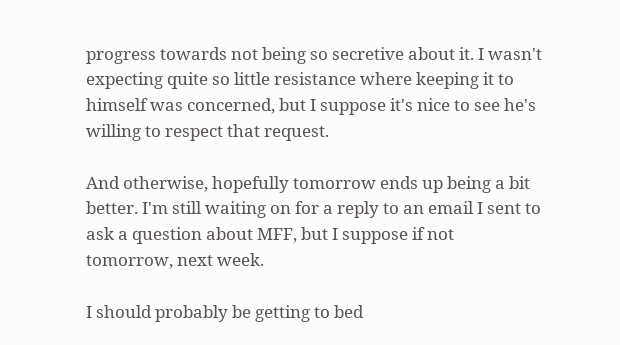progress towards not being so secretive about it. I wasn't expecting quite so little resistance where keeping it to himself was concerned, but I suppose it's nice to see he's willing to respect that request.

And otherwise, hopefully tomorrow ends up being a bit better. I'm still waiting on for a reply to an email I sent to ask a question about MFF, but I suppose if not tomorrow, next week.

I should probably be getting to bed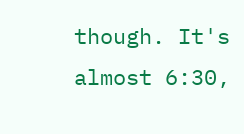though. It's almost 6:30,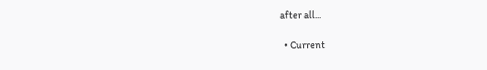after all...

  • Current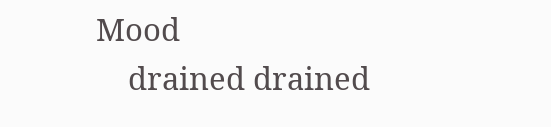Mood
    drained drained